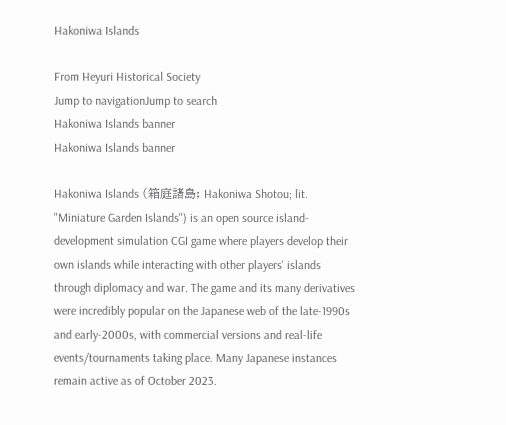Hakoniwa Islands

From Heyuri Historical Society
Jump to navigationJump to search
Hakoniwa Islands banner
Hakoniwa Islands banner

Hakoniwa Islands (箱庭諸島; Hakoniwa Shotou; lit. "Miniature Garden Islands") is an open source island-development simulation CGI game where players develop their own islands while interacting with other players' islands through diplomacy and war. The game and its many derivatives were incredibly popular on the Japanese web of the late-1990s and early-2000s, with commercial versions and real-life events/tournaments taking place. Many Japanese instances remain active as of October 2023.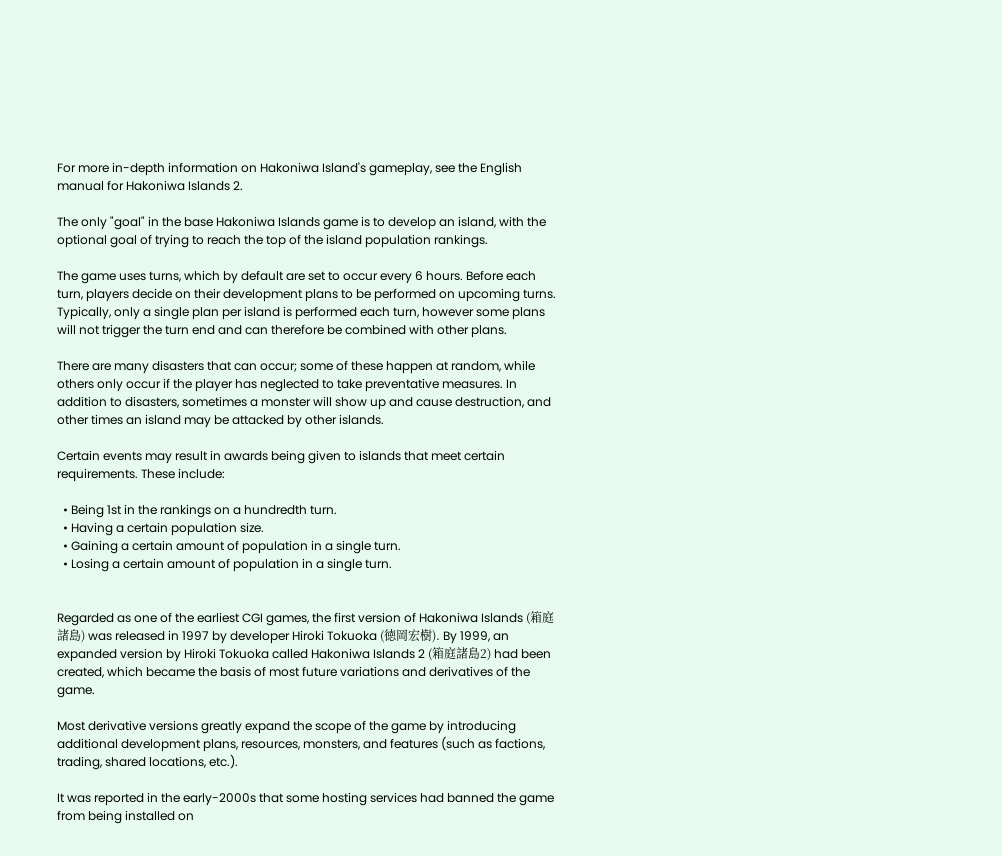For more in-depth information on Hakoniwa Island's gameplay, see the English manual for Hakoniwa Islands 2.

The only "goal" in the base Hakoniwa Islands game is to develop an island, with the optional goal of trying to reach the top of the island population rankings.

The game uses turns, which by default are set to occur every 6 hours. Before each turn, players decide on their development plans to be performed on upcoming turns. Typically, only a single plan per island is performed each turn, however some plans will not trigger the turn end and can therefore be combined with other plans.

There are many disasters that can occur; some of these happen at random, while others only occur if the player has neglected to take preventative measures. In addition to disasters, sometimes a monster will show up and cause destruction, and other times an island may be attacked by other islands.

Certain events may result in awards being given to islands that meet certain requirements. These include:

  • Being 1st in the rankings on a hundredth turn.
  • Having a certain population size.
  • Gaining a certain amount of population in a single turn.
  • Losing a certain amount of population in a single turn.


Regarded as one of the earliest CGI games, the first version of Hakoniwa Islands (箱庭諸島) was released in 1997 by developer Hiroki Tokuoka (徳岡宏樹). By 1999, an expanded version by Hiroki Tokuoka called Hakoniwa Islands 2 (箱庭諸島2) had been created, which became the basis of most future variations and derivatives of the game.

Most derivative versions greatly expand the scope of the game by introducing additional development plans, resources, monsters, and features (such as factions, trading, shared locations, etc.).

It was reported in the early-2000s that some hosting services had banned the game from being installed on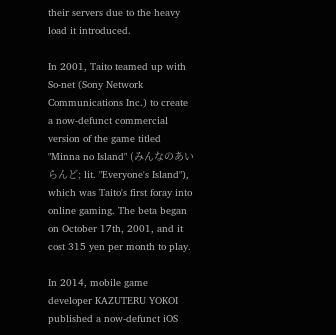their servers due to the heavy load it introduced.

In 2001, Taito teamed up with So-net (Sony Network Communications Inc.) to create a now-defunct commercial version of the game titled "Minna no Island" (みんなのあいらんど; lit. "Everyone's Island"), which was Taito's first foray into online gaming. The beta began on October 17th, 2001, and it cost 315 yen per month to play.

In 2014, mobile game developer KAZUTERU YOKOI published a now-defunct iOS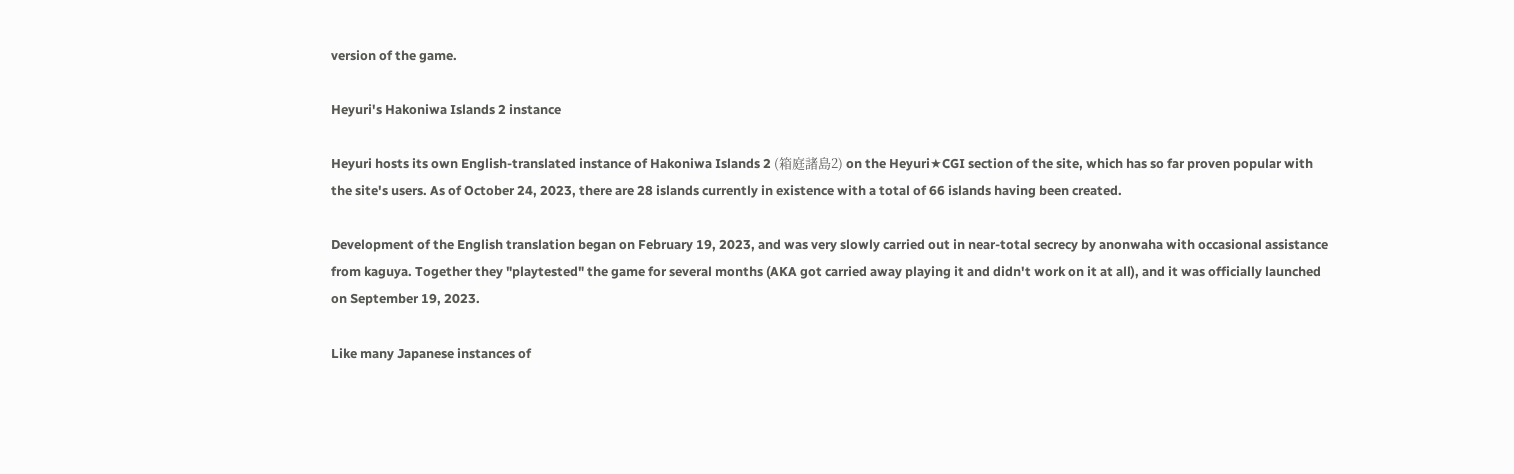version of the game.

Heyuri's Hakoniwa Islands 2 instance

Heyuri hosts its own English-translated instance of Hakoniwa Islands 2 (箱庭諸島2) on the Heyuri★CGI section of the site, which has so far proven popular with the site's users. As of October 24, 2023, there are 28 islands currently in existence with a total of 66 islands having been created.

Development of the English translation began on February 19, 2023, and was very slowly carried out in near-total secrecy by anonwaha with occasional assistance from kaguya. Together they "playtested" the game for several months (AKA got carried away playing it and didn't work on it at all), and it was officially launched on September 19, 2023.

Like many Japanese instances of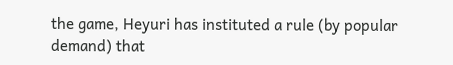the game, Heyuri has instituted a rule (by popular demand) that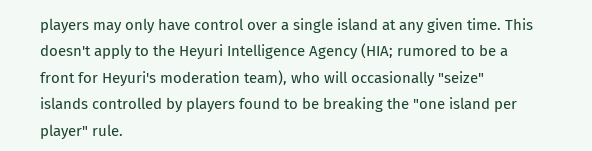players may only have control over a single island at any given time. This doesn't apply to the Heyuri Intelligence Agency (HIA; rumored to be a front for Heyuri's moderation team), who will occasionally "seize" islands controlled by players found to be breaking the "one island per player" rule.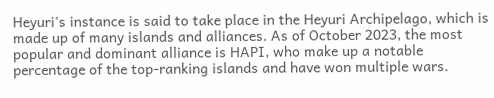Heyuri's instance is said to take place in the Heyuri Archipelago, which is made up of many islands and alliances. As of October 2023, the most popular and dominant alliance is HAPI, who make up a notable percentage of the top-ranking islands and have won multiple wars.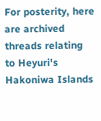For posterity, here are archived threads relating to Heyuri's Hakoniwa Islands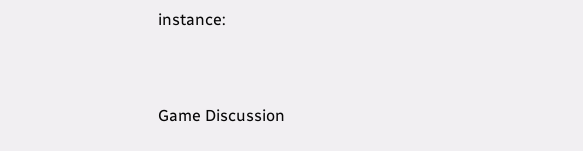instance:


Game Discussion